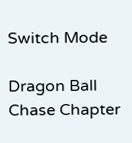Switch Mode

Dragon Ball Chase Chapter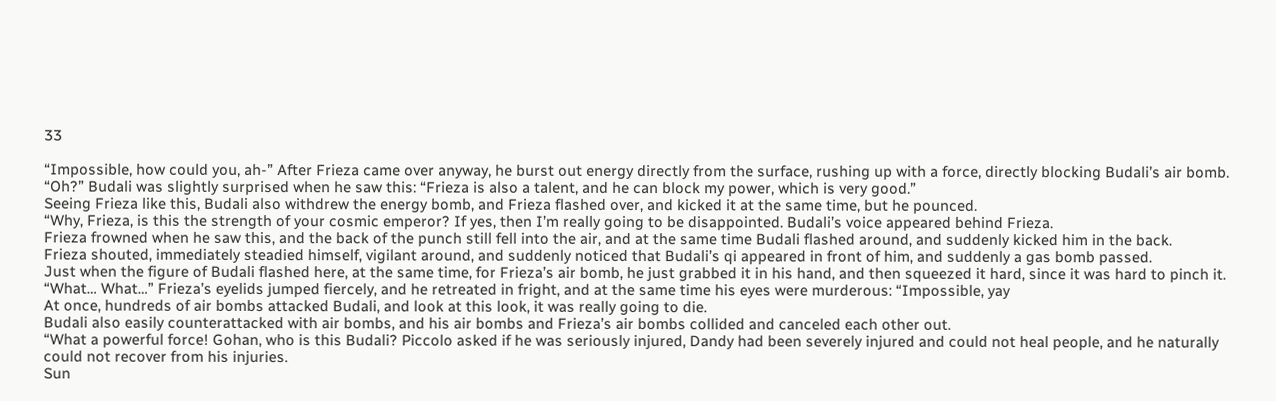33

“Impossible, how could you, ah-” After Frieza came over anyway, he burst out energy directly from the surface, rushing up with a force, directly blocking Budali’s air bomb.
“Oh?” Budali was slightly surprised when he saw this: “Frieza is also a talent, and he can block my power, which is very good.”
Seeing Frieza like this, Budali also withdrew the energy bomb, and Frieza flashed over, and kicked it at the same time, but he pounced.
“Why, Frieza, is this the strength of your cosmic emperor? If yes, then I’m really going to be disappointed. Budali’s voice appeared behind Frieza.
Frieza frowned when he saw this, and the back of the punch still fell into the air, and at the same time Budali flashed around, and suddenly kicked him in the back.
Frieza shouted, immediately steadied himself, vigilant around, and suddenly noticed that Budali’s qi appeared in front of him, and suddenly a gas bomb passed.
Just when the figure of Budali flashed here, at the same time, for Frieza’s air bomb, he just grabbed it in his hand, and then squeezed it hard, since it was hard to pinch it.
“What… What…” Frieza’s eyelids jumped fiercely, and he retreated in fright, and at the same time his eyes were murderous: “Impossible, yay
At once, hundreds of air bombs attacked Budali, and look at this look, it was really going to die.
Budali also easily counterattacked with air bombs, and his air bombs and Frieza’s air bombs collided and canceled each other out.
“What a powerful force! Gohan, who is this Budali? Piccolo asked if he was seriously injured, Dandy had been severely injured and could not heal people, and he naturally could not recover from his injuries.
Sun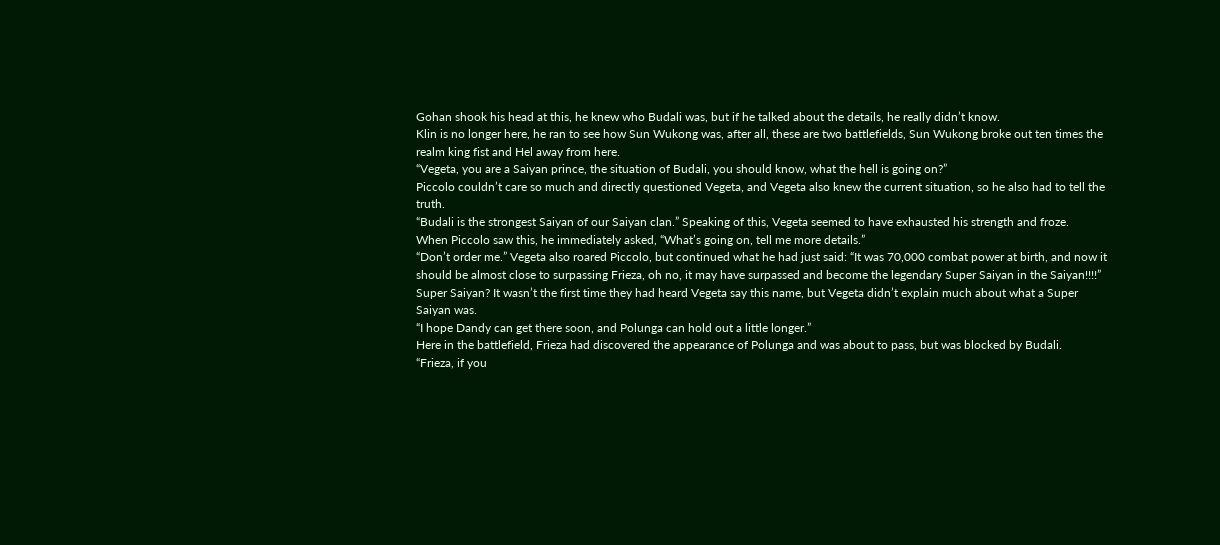Gohan shook his head at this, he knew who Budali was, but if he talked about the details, he really didn’t know.
Klin is no longer here, he ran to see how Sun Wukong was, after all, these are two battlefields, Sun Wukong broke out ten times the realm king fist and Hel away from here.
“Vegeta, you are a Saiyan prince, the situation of Budali, you should know, what the hell is going on?”
Piccolo couldn’t care so much and directly questioned Vegeta, and Vegeta also knew the current situation, so he also had to tell the truth.
“Budali is the strongest Saiyan of our Saiyan clan.” Speaking of this, Vegeta seemed to have exhausted his strength and froze.
When Piccolo saw this, he immediately asked, “What’s going on, tell me more details.”
“Don’t order me.” Vegeta also roared Piccolo, but continued what he had just said: “It was 70,000 combat power at birth, and now it should be almost close to surpassing Frieza, oh no, it may have surpassed and become the legendary Super Saiyan in the Saiyan!!!!”
Super Saiyan? It wasn’t the first time they had heard Vegeta say this name, but Vegeta didn’t explain much about what a Super Saiyan was.
“I hope Dandy can get there soon, and Polunga can hold out a little longer.”
Here in the battlefield, Frieza had discovered the appearance of Polunga and was about to pass, but was blocked by Budali.
“Frieza, if you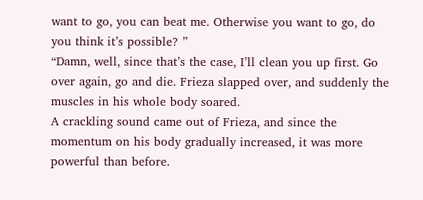want to go, you can beat me. Otherwise you want to go, do you think it’s possible? ”
“Damn, well, since that’s the case, I’ll clean you up first. Go over again, go and die. Frieza slapped over, and suddenly the muscles in his whole body soared.
A crackling sound came out of Frieza, and since the momentum on his body gradually increased, it was more powerful than before.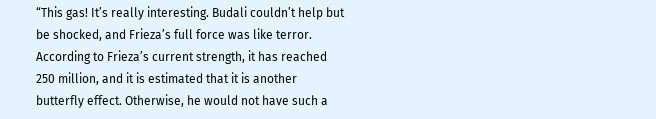“This gas! It’s really interesting. Budali couldn’t help but be shocked, and Frieza’s full force was like terror.
According to Frieza’s current strength, it has reached 250 million, and it is estimated that it is another butterfly effect. Otherwise, he would not have such a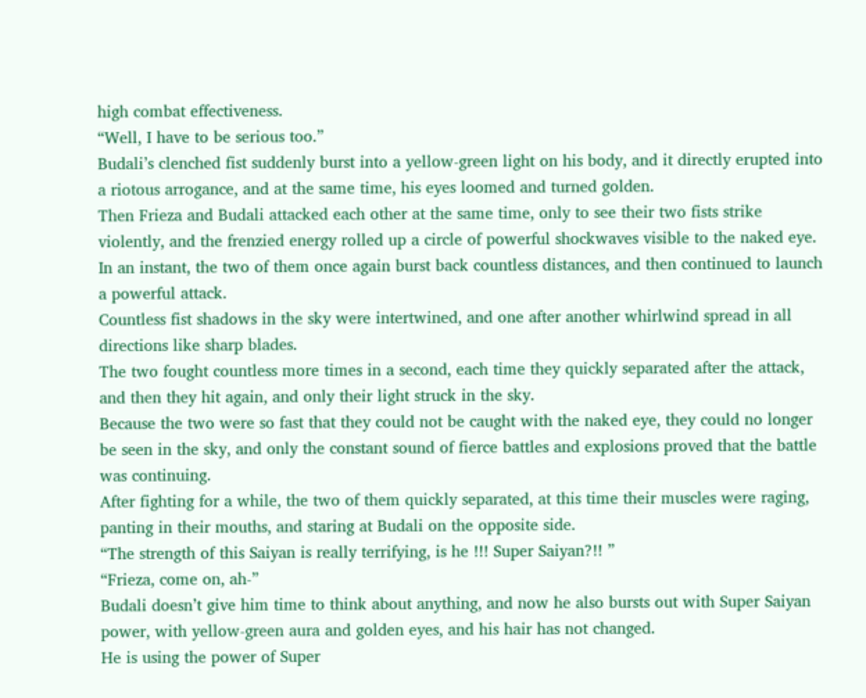high combat effectiveness.
“Well, I have to be serious too.”
Budali’s clenched fist suddenly burst into a yellow-green light on his body, and it directly erupted into a riotous arrogance, and at the same time, his eyes loomed and turned golden.
Then Frieza and Budali attacked each other at the same time, only to see their two fists strike violently, and the frenzied energy rolled up a circle of powerful shockwaves visible to the naked eye.
In an instant, the two of them once again burst back countless distances, and then continued to launch a powerful attack.
Countless fist shadows in the sky were intertwined, and one after another whirlwind spread in all directions like sharp blades.
The two fought countless more times in a second, each time they quickly separated after the attack, and then they hit again, and only their light struck in the sky.
Because the two were so fast that they could not be caught with the naked eye, they could no longer be seen in the sky, and only the constant sound of fierce battles and explosions proved that the battle was continuing.
After fighting for a while, the two of them quickly separated, at this time their muscles were raging, panting in their mouths, and staring at Budali on the opposite side.
“The strength of this Saiyan is really terrifying, is he !!! Super Saiyan?!! ”
“Frieza, come on, ah-”
Budali doesn’t give him time to think about anything, and now he also bursts out with Super Saiyan power, with yellow-green aura and golden eyes, and his hair has not changed.
He is using the power of Super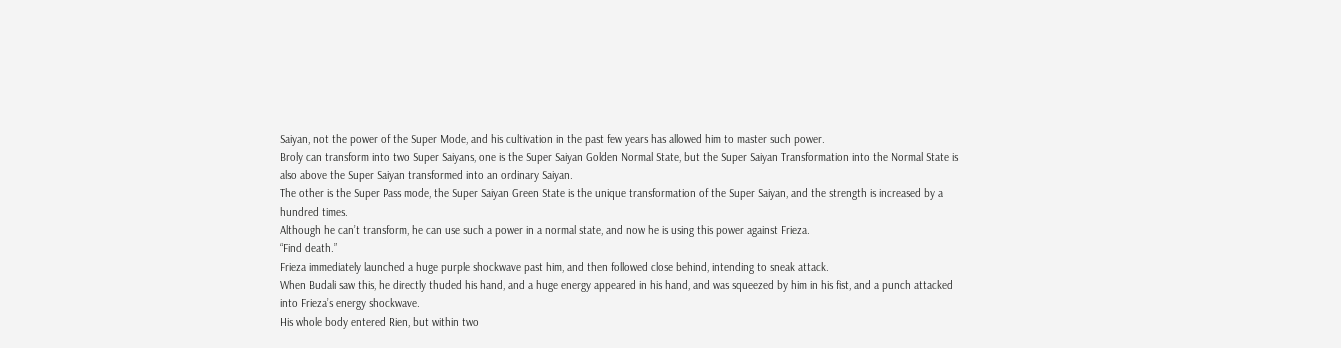Saiyan, not the power of the Super Mode, and his cultivation in the past few years has allowed him to master such power.
Broly can transform into two Super Saiyans, one is the Super Saiyan Golden Normal State, but the Super Saiyan Transformation into the Normal State is also above the Super Saiyan transformed into an ordinary Saiyan.
The other is the Super Pass mode, the Super Saiyan Green State is the unique transformation of the Super Saiyan, and the strength is increased by a hundred times.
Although he can’t transform, he can use such a power in a normal state, and now he is using this power against Frieza.
“Find death.”
Frieza immediately launched a huge purple shockwave past him, and then followed close behind, intending to sneak attack.
When Budali saw this, he directly thuded his hand, and a huge energy appeared in his hand, and was squeezed by him in his fist, and a punch attacked into Frieza’s energy shockwave.
His whole body entered Rien, but within two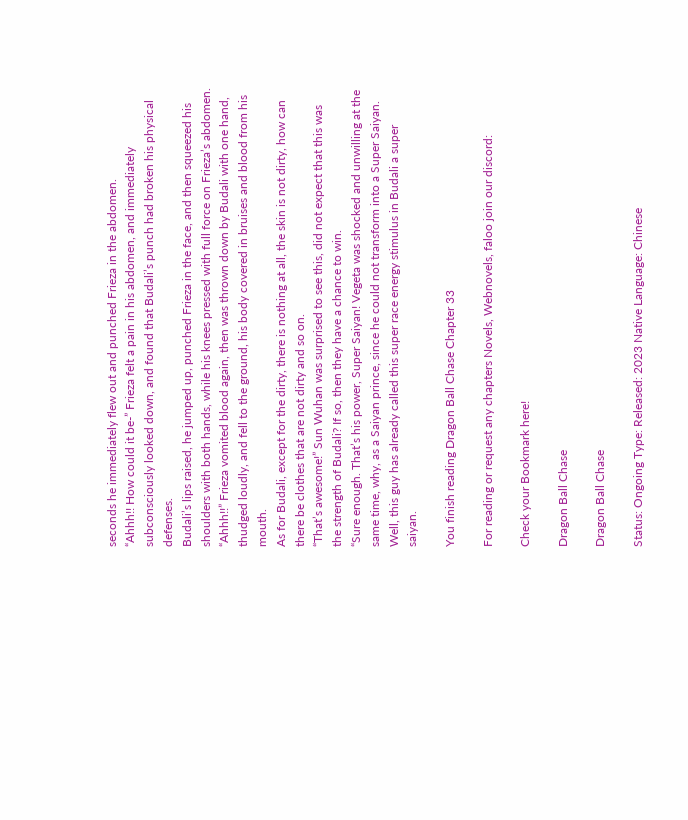seconds he immediately flew out and punched Frieza in the abdomen.
“Ahhh!! How could it be-” Frieza felt a pain in his abdomen, and immediately subconsciously looked down, and found that Budali’s punch had broken his physical defenses.
Budali’s lips raised, he jumped up, punched Frieza in the face, and then squeezed his shoulders with both hands, while his knees pressed with full force on Frieza’s abdomen.
“Ahhh!!” Frieza vomited blood again, then was thrown down by Budali with one hand, thudged loudly, and fell to the ground, his body covered in bruises and blood from his mouth.
As for Budali, except for the dirty, there is nothing at all, the skin is not dirty, how can there be clothes that are not dirty and so on.
“That’s awesome!” Sun Wuhan was surprised to see this, did not expect that this was the strength of Budali? If so, then they have a chance to win.
“Sure enough. That’s his power, Super Saiyan! Vegeta was shocked and unwilling at the same time, why, as a Saiyan prince, since he could not transform into a Super Saiyan.
Well, this guy has already called this super race energy stimulus in Budali a super saiyan.

You finish reading Dragon Ball Chase Chapter 33

For reading or request any chapters Novels, Webnovels, faloo join our discord:

Check your Bookmark here!

Dragon Ball Chase

Dragon Ball Chase

Status: Ongoing Type: Released: 2023 Native Language: Chinese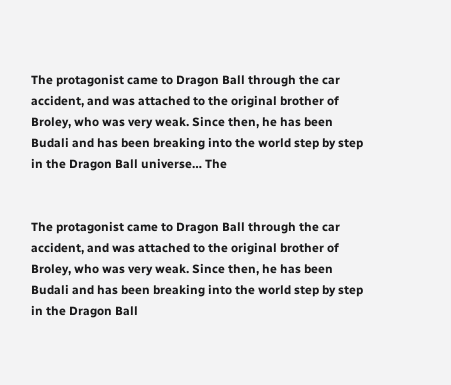The protagonist came to Dragon Ball through the car accident, and was attached to the original brother of Broley, who was very weak. Since then, he has been Budali and has been breaking into the world step by step in the Dragon Ball universe… The


The protagonist came to Dragon Ball through the car accident, and was attached to the original brother of Broley, who was very weak. Since then, he has been Budali and has been breaking into the world step by step in the Dragon Ball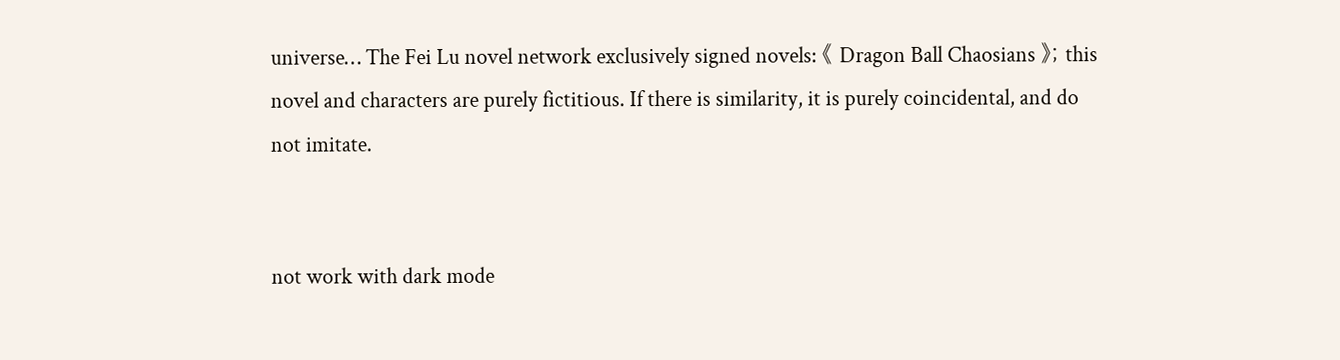universe… The Fei Lu novel network exclusively signed novels: 《 Dragon Ball Chaosians 》; this novel and characters are purely fictitious. If there is similarity, it is purely coincidental, and do not imitate.


not work with dark mode